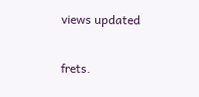views updated

frets.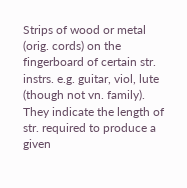Strips of wood or metal (orig. cords) on the fingerboard of certain str. instrs. e.g. guitar, viol, lute (though not vn. family). They indicate the length of str. required to produce a given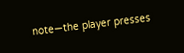note—the player presses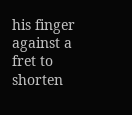his finger against a fret to shorten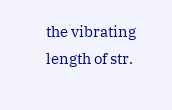the vibrating length of str.